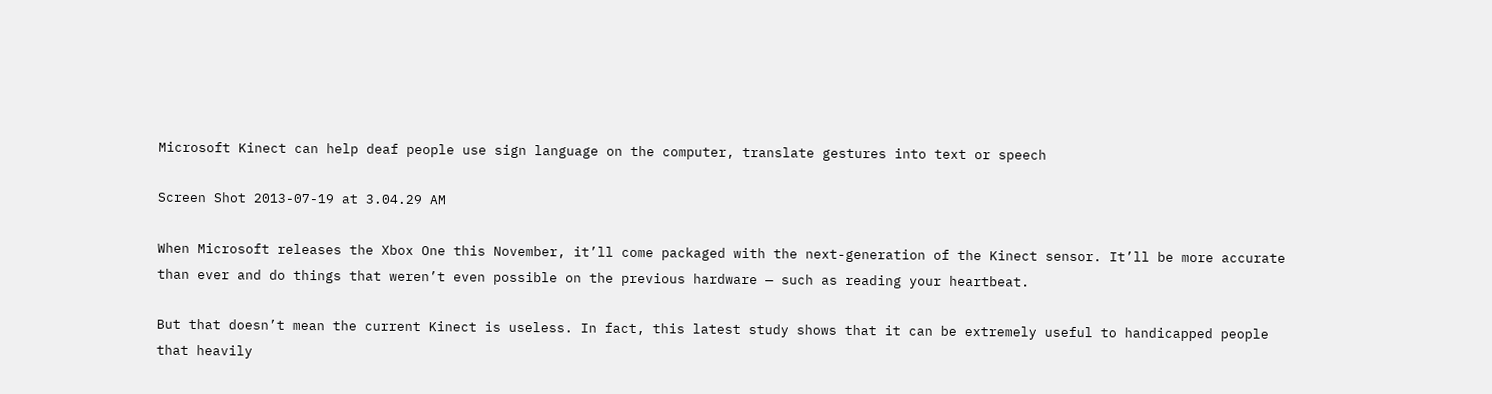Microsoft Kinect can help deaf people use sign language on the computer, translate gestures into text or speech

Screen Shot 2013-07-19 at 3.04.29 AM

When Microsoft releases the Xbox One this November, it’ll come packaged with the next-generation of the Kinect sensor. It’ll be more accurate than ever and do things that weren’t even possible on the previous hardware — such as reading your heartbeat.

But that doesn’t mean the current Kinect is useless. In fact, this latest study shows that it can be extremely useful to handicapped people that heavily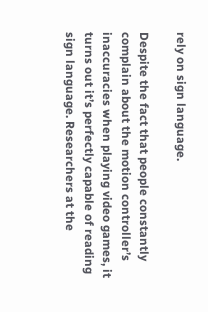rely on sign language.

Despite the fact that people constantly complain about the motion controller’s inaccuracies when playing video games, it turns out it’s perfectly capable of reading sign language. Researchers at the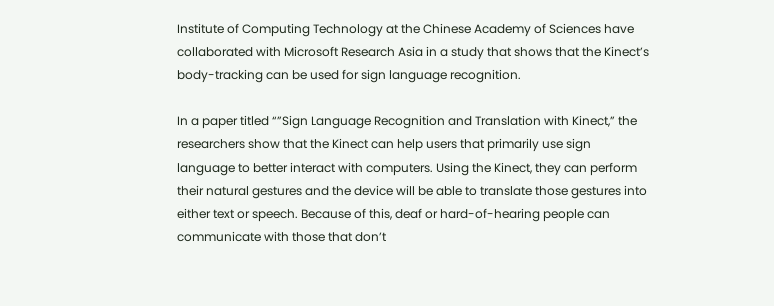Institute of Computing Technology at the Chinese Academy of Sciences have collaborated with Microsoft Research Asia in a study that shows that the Kinect’s body-tracking can be used for sign language recognition.

In a paper titled “”Sign Language Recognition and Translation with Kinect,” the researchers show that the Kinect can help users that primarily use sign language to better interact with computers. Using the Kinect, they can perform their natural gestures and the device will be able to translate those gestures into either text or speech. Because of this, deaf or hard-of-hearing people can communicate with those that don’t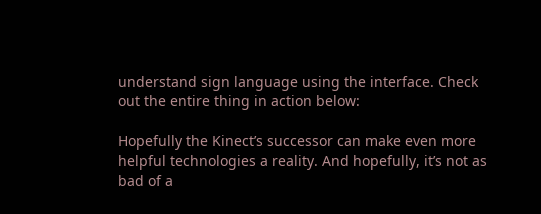understand sign language using the interface. Check out the entire thing in action below:

Hopefully the Kinect’s successor can make even more helpful technologies a reality. And hopefully, it’s not as bad of a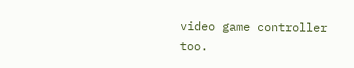video game controller too.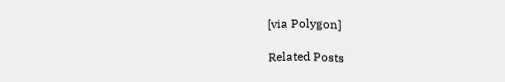[via Polygon]

Related Posts